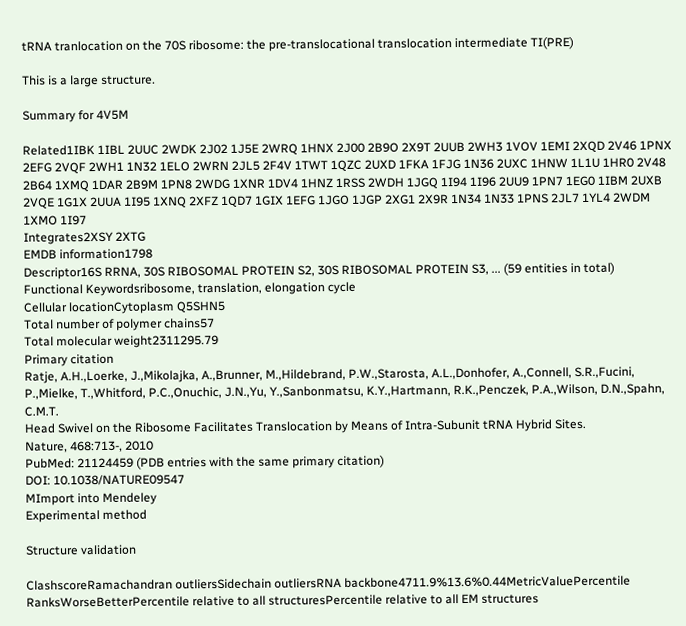tRNA tranlocation on the 70S ribosome: the pre-translocational translocation intermediate TI(PRE)

This is a large structure.

Summary for 4V5M

Related1IBK 1IBL 2UUC 2WDK 2J02 1J5E 2WRQ 1HNX 2J00 2B9O 2X9T 2UUB 2WH3 1VOV 1EMI 2XQD 2V46 1PNX 2EFG 2VQF 2WH1 1N32 1ELO 2WRN 2JL5 2F4V 1TWT 1QZC 2UXD 1FKA 1FJG 1N36 2UXC 1HNW 1L1U 1HR0 2V48 2B64 1XMQ 1DAR 2B9M 1PN8 2WDG 1XNR 1DV4 1HNZ 1RSS 2WDH 1JGQ 1I94 1I96 2UU9 1PN7 1EG0 1IBM 2UXB 2VQE 1G1X 2UUA 1I95 1XNQ 2XFZ 1QD7 1GIX 1EFG 1JGO 1JGP 2XG1 2X9R 1N34 1N33 1PNS 2JL7 1YL4 2WDM 1XMO 1I97
Integrates2XSY 2XTG
EMDB information1798
Descriptor16S RRNA, 30S RIBOSOMAL PROTEIN S2, 30S RIBOSOMAL PROTEIN S3, ... (59 entities in total)
Functional Keywordsribosome, translation, elongation cycle
Cellular locationCytoplasm Q5SHN5
Total number of polymer chains57
Total molecular weight2311295.79
Primary citation
Ratje, A.H.,Loerke, J.,Mikolajka, A.,Brunner, M.,Hildebrand, P.W.,Starosta, A.L.,Donhofer, A.,Connell, S.R.,Fucini, P.,Mielke, T.,Whitford, P.C.,Onuchic, J.N.,Yu, Y.,Sanbonmatsu, K.Y.,Hartmann, R.K.,Penczek, P.A.,Wilson, D.N.,Spahn, C.M.T.
Head Swivel on the Ribosome Facilitates Translocation by Means of Intra-Subunit tRNA Hybrid Sites.
Nature, 468:713-, 2010
PubMed: 21124459 (PDB entries with the same primary citation)
DOI: 10.1038/NATURE09547
MImport into Mendeley
Experimental method

Structure validation

ClashscoreRamachandran outliersSidechain outliersRNA backbone4711.9%13.6%0.44MetricValuePercentile RanksWorseBetterPercentile relative to all structuresPercentile relative to all EM structures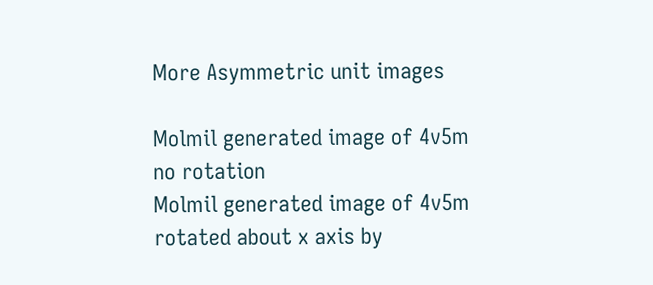More Asymmetric unit images

Molmil generated image of 4v5m
no rotation
Molmil generated image of 4v5m
rotated about x axis by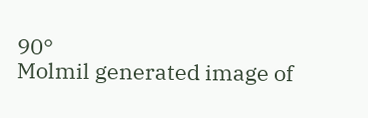90°
Molmil generated image of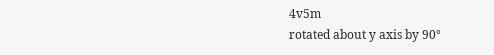4v5m
rotated about y axis by 90°